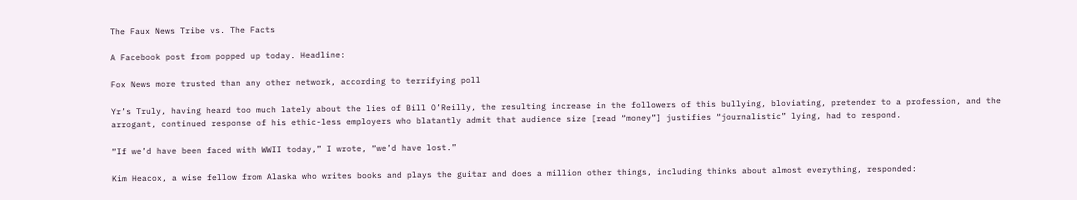The Faux News Tribe vs. The Facts

A Facebook post from popped up today. Headline:

Fox News more trusted than any other network, according to terrifying poll

Yr’s Truly, having heard too much lately about the lies of Bill O’Reilly, the resulting increase in the followers of this bullying, bloviating, pretender to a profession, and the arrogant, continued response of his ethic-less employers who blatantly admit that audience size [read “money”] justifies “journalistic” lying, had to respond.

“If we’d have been faced with WWII today,” I wrote, “we’d have lost.”

Kim Heacox, a wise fellow from Alaska who writes books and plays the guitar and does a million other things, including thinks about almost everything, responded: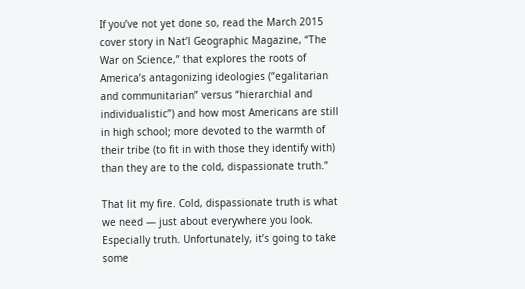If you’ve not yet done so, read the March 2015 cover story in Nat’l Geographic Magazine, “The War on Science,” that explores the roots of America’s antagonizing ideologies (“egalitarian and communitarian” versus “hierarchial and individualistic”) and how most Americans are still in high school; more devoted to the warmth of their tribe (to fit in with those they identify with) than they are to the cold, dispassionate truth.”

That lit my fire. Cold, dispassionate truth is what we need — just about everywhere you look. Especially truth. Unfortunately, it’s going to take some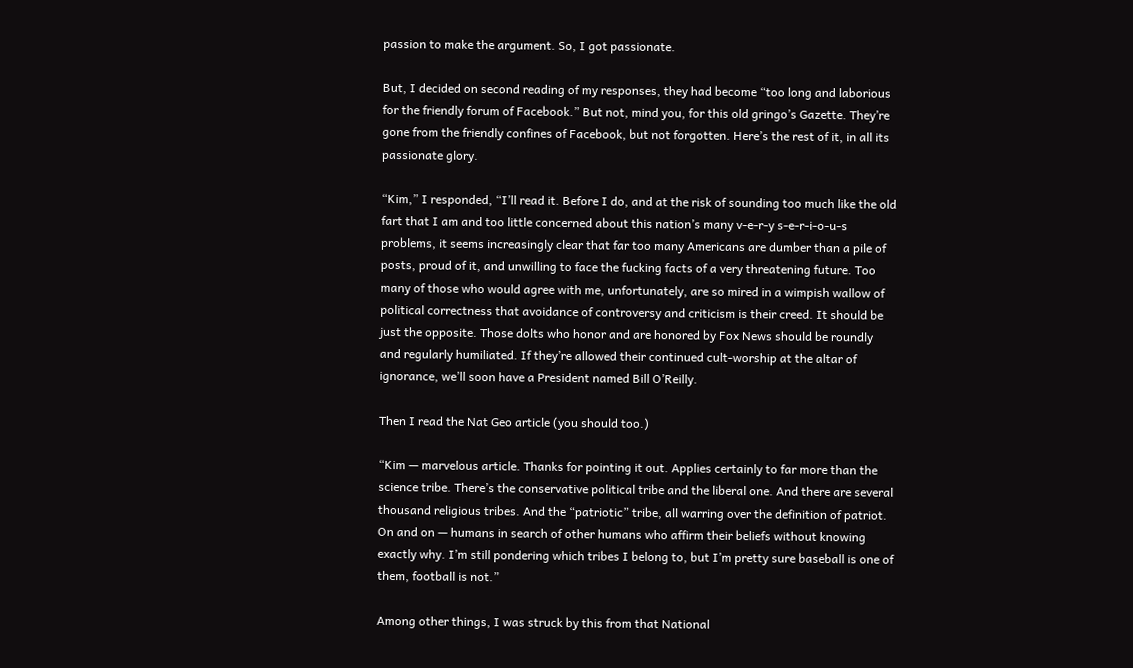passion to make the argument. So, I got passionate.

But, I decided on second reading of my responses, they had become “too long and laborious for the friendly forum of Facebook.” But not, mind you, for this old gringo’s Gazette. They’re gone from the friendly confines of Facebook, but not forgotten. Here’s the rest of it, in all its passionate glory.

“Kim,” I responded, “I’ll read it. Before I do, and at the risk of sounding too much like the old fart that I am and too little concerned about this nation’s many v-e-r-y s-e-r-i-o-u-s problems, it seems increasingly clear that far too many Americans are dumber than a pile of posts, proud of it, and unwilling to face the fucking facts of a very threatening future. Too many of those who would agree with me, unfortunately, are so mired in a wimpish wallow of political correctness that avoidance of controversy and criticism is their creed. It should be just the opposite. Those dolts who honor and are honored by Fox News should be roundly and regularly humiliated. If they’re allowed their continued cult-worship at the altar of ignorance, we’ll soon have a President named Bill O’Reilly.

Then I read the Nat Geo article (you should too.)

“Kim — marvelous article. Thanks for pointing it out. Applies certainly to far more than the science tribe. There’s the conservative political tribe and the liberal one. And there are several thousand religious tribes. And the “patriotic” tribe, all warring over the definition of patriot. On and on — humans in search of other humans who affirm their beliefs without knowing exactly why. I’m still pondering which tribes I belong to, but I’m pretty sure baseball is one of them, football is not.”

Among other things, I was struck by this from that National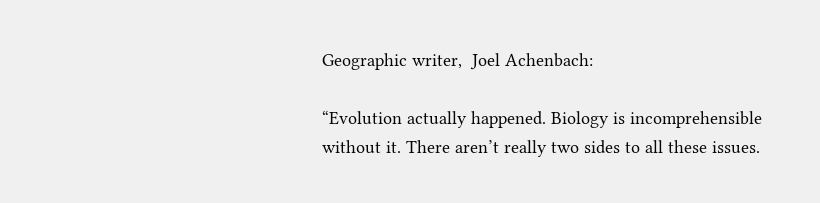Geographic writer,  Joel Achenbach:

“Evolution actually happened. Biology is incomprehensible without it. There aren’t really two sides to all these issues.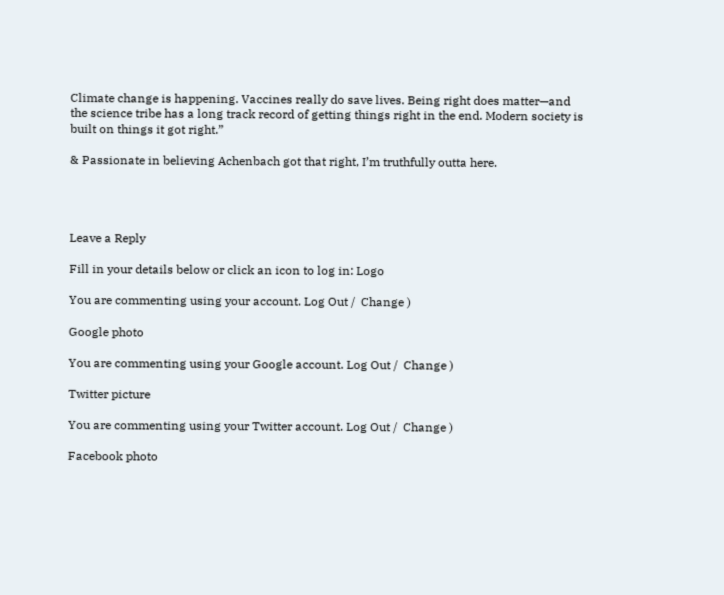Climate change is happening. Vaccines really do save lives. Being right does matter—and the science tribe has a long track record of getting things right in the end. Modern society is built on things it got right.”

& Passionate in believing Achenbach got that right, I’m truthfully outta here.




Leave a Reply

Fill in your details below or click an icon to log in: Logo

You are commenting using your account. Log Out /  Change )

Google photo

You are commenting using your Google account. Log Out /  Change )

Twitter picture

You are commenting using your Twitter account. Log Out /  Change )

Facebook photo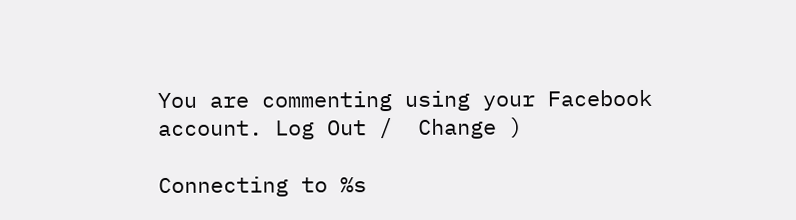You are commenting using your Facebook account. Log Out /  Change )

Connecting to %s